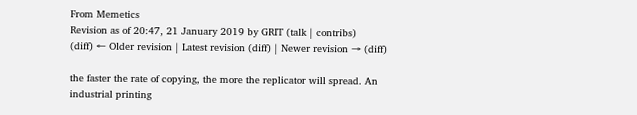From Memetics
Revision as of 20:47, 21 January 2019 by GRIT (talk | contribs)
(diff) ← Older revision | Latest revision (diff) | Newer revision → (diff)

the faster the rate of copying, the more the replicator will spread. An industrial printing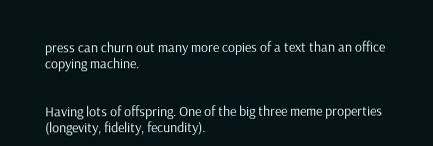press can churn out many more copies of a text than an office copying machine.


Having lots of offspring. One of the big three meme properties (longevity, fidelity, fecundity).